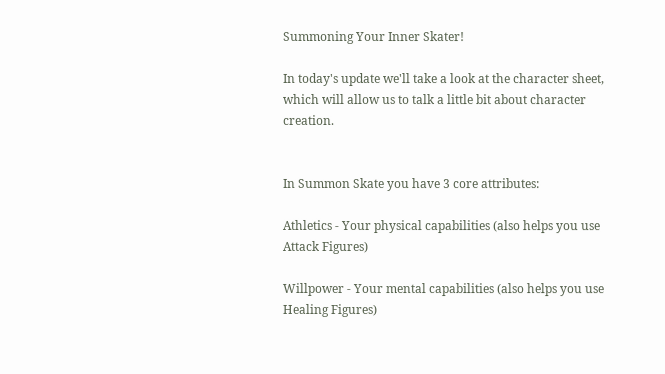Summoning Your Inner Skater!

In today's update we'll take a look at the character sheet, which will allow us to talk a little bit about character creation.


In Summon Skate you have 3 core attributes:

Athletics - Your physical capabilities (also helps you use Attack Figures)

Willpower - Your mental capabilities (also helps you use Healing Figures)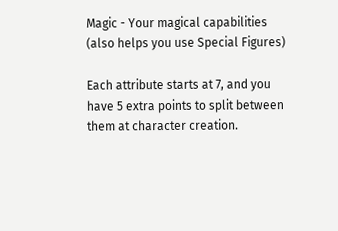Magic - Your magical capabilities (also helps you use Special Figures)

Each attribute starts at 7, and you have 5 extra points to split between them at character creation.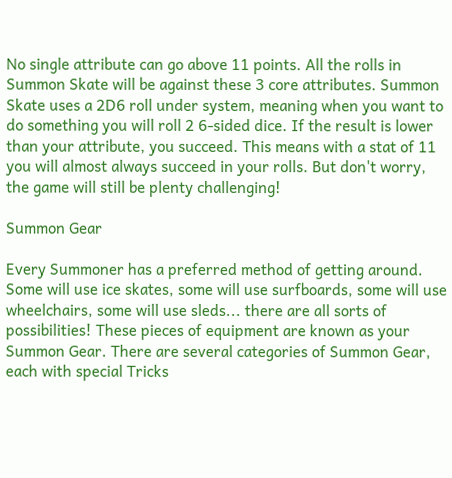No single attribute can go above 11 points. All the rolls in Summon Skate will be against these 3 core attributes. Summon Skate uses a 2D6 roll under system, meaning when you want to do something you will roll 2 6-sided dice. If the result is lower than your attribute, you succeed. This means with a stat of 11 you will almost always succeed in your rolls. But don't worry, the game will still be plenty challenging!

Summon Gear

Every Summoner has a preferred method of getting around. Some will use ice skates, some will use surfboards, some will use wheelchairs, some will use sleds... there are all sorts of possibilities! These pieces of equipment are known as your Summon Gear. There are several categories of Summon Gear, each with special Tricks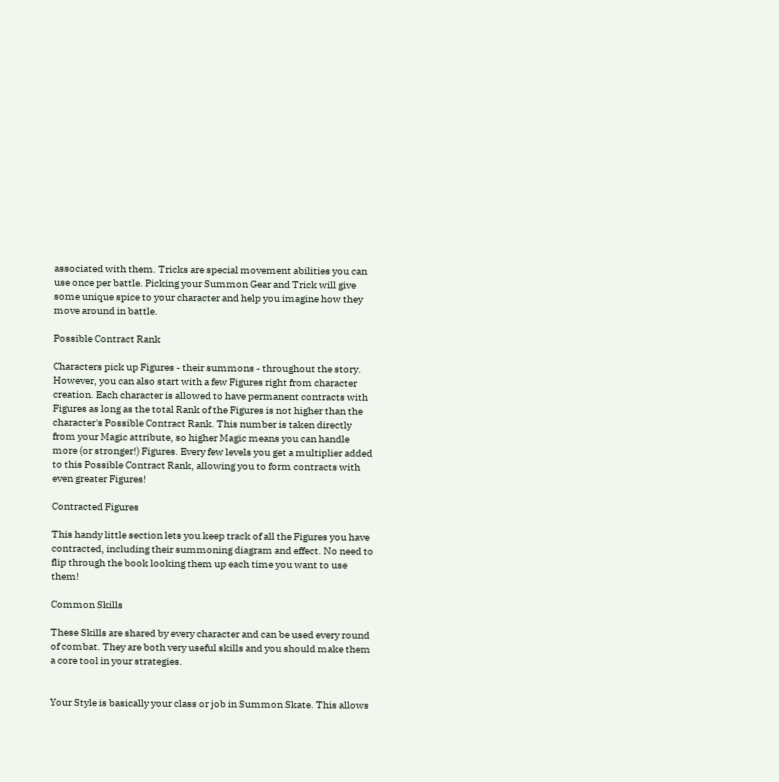associated with them. Tricks are special movement abilities you can use once per battle. Picking your Summon Gear and Trick will give some unique spice to your character and help you imagine how they move around in battle.

Possible Contract Rank

Characters pick up Figures - their summons - throughout the story. However, you can also start with a few Figures right from character creation. Each character is allowed to have permanent contracts with Figures as long as the total Rank of the Figures is not higher than the character's Possible Contract Rank. This number is taken directly from your Magic attribute, so higher Magic means you can handle more (or stronger!) Figures. Every few levels you get a multiplier added to this Possible Contract Rank, allowing you to form contracts with even greater Figures!

Contracted Figures

This handy little section lets you keep track of all the Figures you have contracted, including their summoning diagram and effect. No need to flip through the book looking them up each time you want to use them!

Common Skills

These Skills are shared by every character and can be used every round of combat. They are both very useful skills and you should make them a core tool in your strategies.


Your Style is basically your class or job in Summon Skate. This allows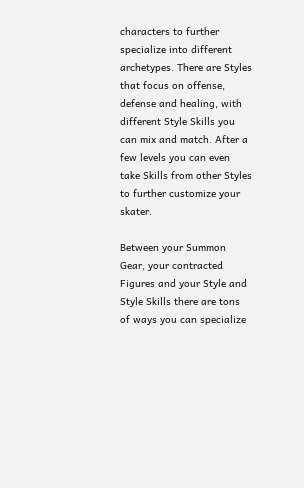characters to further specialize into different archetypes. There are Styles that focus on offense, defense and healing, with different Style Skills you can mix and match. After a few levels you can even take Skills from other Styles to further customize your skater.

Between your Summon Gear, your contracted Figures and your Style and Style Skills there are tons of ways you can specialize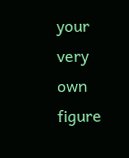your very own figure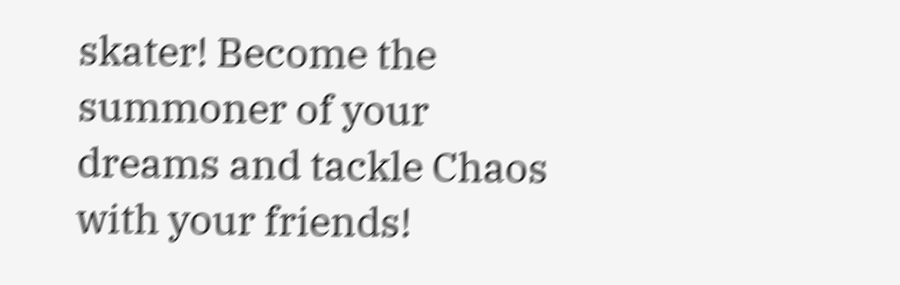skater! Become the summoner of your dreams and tackle Chaos with your friends!